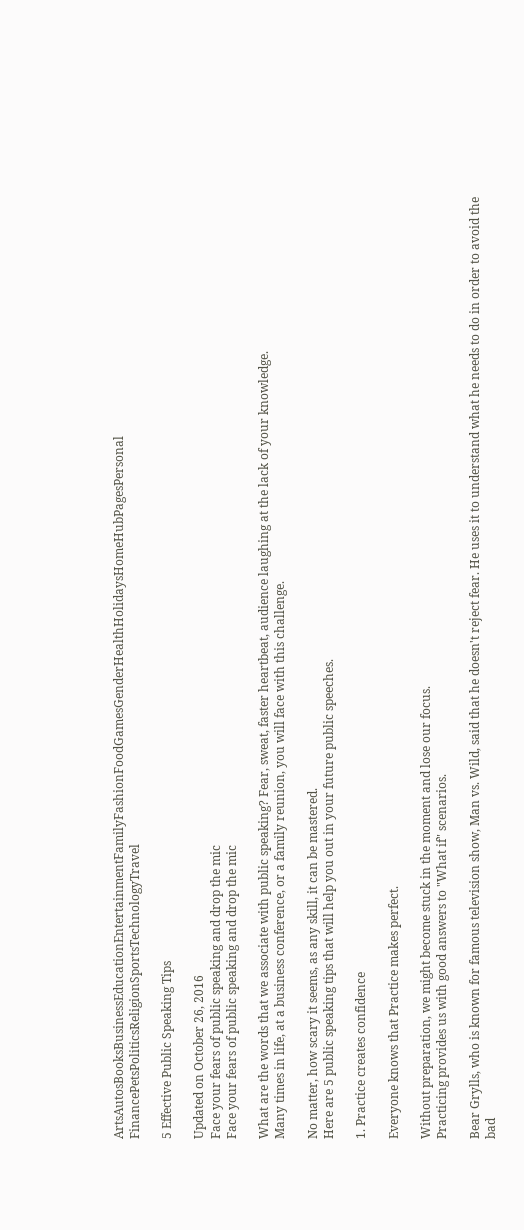ArtsAutosBooksBusinessEducationEntertainmentFamilyFashionFoodGamesGenderHealthHolidaysHomeHubPagesPersonal FinancePetsPoliticsReligionSportsTechnologyTravel

5 Effective Public Speaking Tips

Updated on October 26, 2016
Face your fears of public speaking and drop the mic
Face your fears of public speaking and drop the mic

What are the words that we associate with public speaking? Fear, sweat, faster heartbeat, audience laughing at the lack of your knowledge.
Many times in life, at a business conference, or a family reunion, you will face with this challenge.

No matter, how scary it seems, as any skill, it can be mastered.
Here are 5 public speaking tips that will help you out in your future public speeches.

1. Practice creates confidence

Everyone knows that Practice makes perfect.

Without preparation, we might become stuck in the moment and lose our focus.
Practicing provides us with good answers to "What if" scenarios.

Bear Grylls, who is known for famous television show, Man vs. Wild, said that he doesn't reject fear. He uses it to understand what he needs to do in order to avoid the bad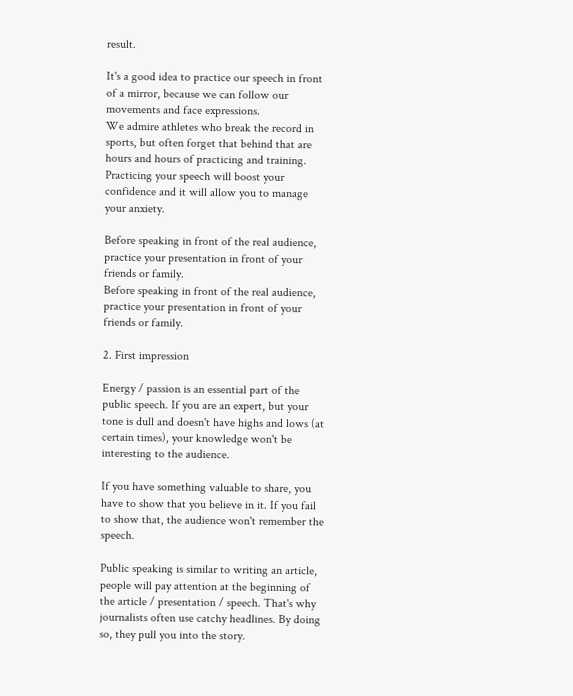result.

It's a good idea to practice our speech in front of a mirror, because we can follow our movements and face expressions.
We admire athletes who break the record in sports, but often forget that behind that are hours and hours of practicing and training.
Practicing your speech will boost your confidence and it will allow you to manage your anxiety.

Before speaking in front of the real audience, practice your presentation in front of your friends or family.
Before speaking in front of the real audience, practice your presentation in front of your friends or family.

2. First impression

Energy / passion is an essential part of the public speech. If you are an expert, but your tone is dull and doesn't have highs and lows (at certain times), your knowledge won't be interesting to the audience.

If you have something valuable to share, you have to show that you believe in it. If you fail to show that, the audience won't remember the speech.

Public speaking is similar to writing an article, people will pay attention at the beginning of the article / presentation / speech. That's why journalists often use catchy headlines. By doing so, they pull you into the story.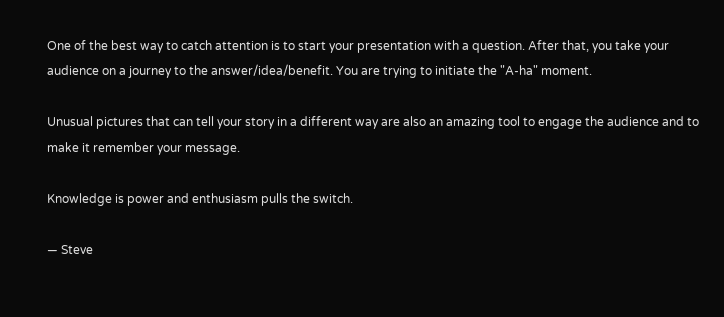One of the best way to catch attention is to start your presentation with a question. After that, you take your audience on a journey to the answer/idea/benefit. You are trying to initiate the "A-ha" moment.

Unusual pictures that can tell your story in a different way are also an amazing tool to engage the audience and to make it remember your message.

Knowledge is power and enthusiasm pulls the switch.

— Steve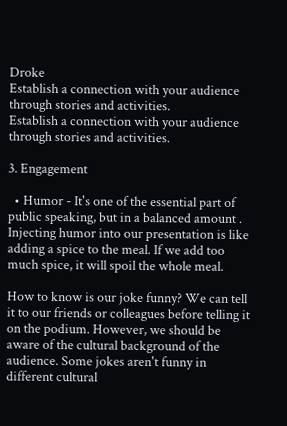Droke
Establish a connection with your audience through stories and activities.
Establish a connection with your audience through stories and activities.

3. Engagement

  • Humor - It's one of the essential part of public speaking, but in a balanced amount . Injecting humor into our presentation is like adding a spice to the meal. If we add too much spice, it will spoil the whole meal.

How to know is our joke funny? We can tell it to our friends or colleagues before telling it on the podium. However, we should be aware of the cultural background of the audience. Some jokes aren't funny in different cultural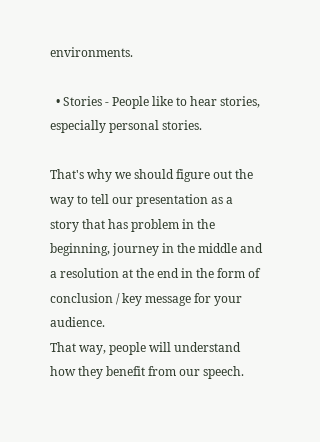environments.

  • Stories - People like to hear stories, especially personal stories.

That's why we should figure out the way to tell our presentation as a story that has problem in the beginning, journey in the middle and a resolution at the end in the form of conclusion / key message for your audience.
That way, people will understand how they benefit from our speech.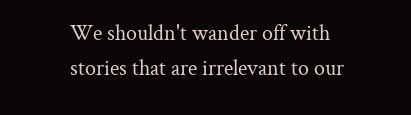We shouldn't wander off with stories that are irrelevant to our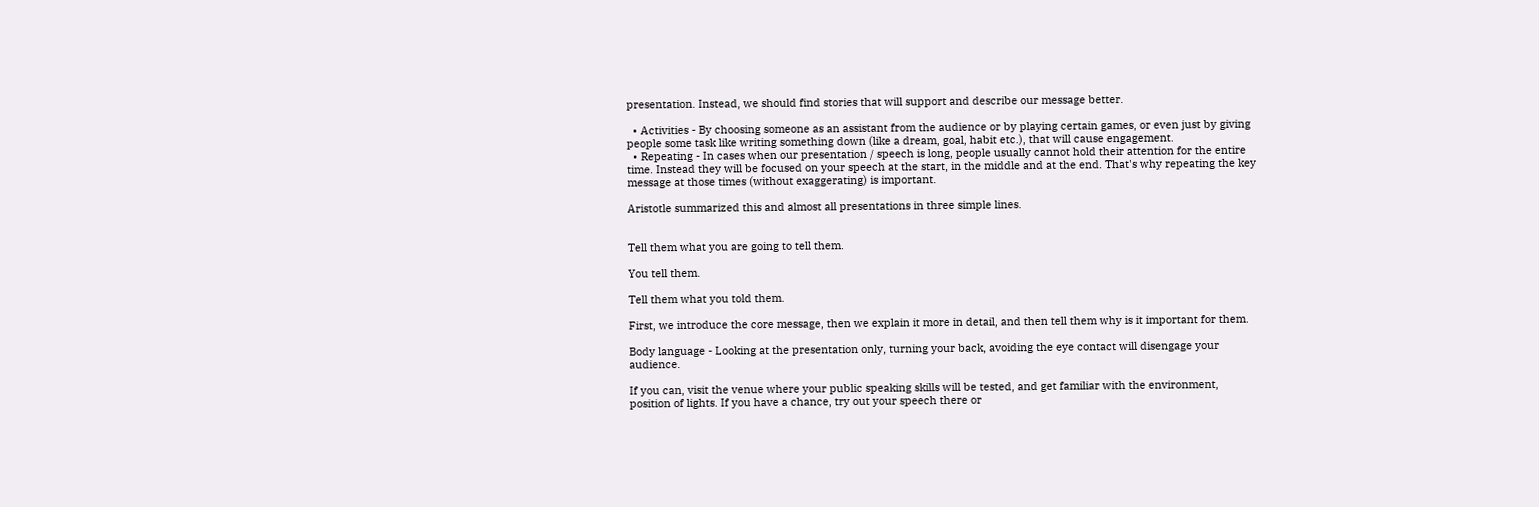presentation. Instead, we should find stories that will support and describe our message better.

  • Activities - By choosing someone as an assistant from the audience or by playing certain games, or even just by giving people some task like writing something down (like a dream, goal, habit etc.), that will cause engagement.
  • Repeating - In cases when our presentation / speech is long, people usually cannot hold their attention for the entire time. Instead they will be focused on your speech at the start, in the middle and at the end. That's why repeating the key message at those times (without exaggerating) is important.

Aristotle summarized this and almost all presentations in three simple lines.


Tell them what you are going to tell them.

You tell them.

Tell them what you told them.

First, we introduce the core message, then we explain it more in detail, and then tell them why is it important for them.

Body language - Looking at the presentation only, turning your back, avoiding the eye contact will disengage your audience.

If you can, visit the venue where your public speaking skills will be tested, and get familiar with the environment, position of lights. If you have a chance, try out your speech there or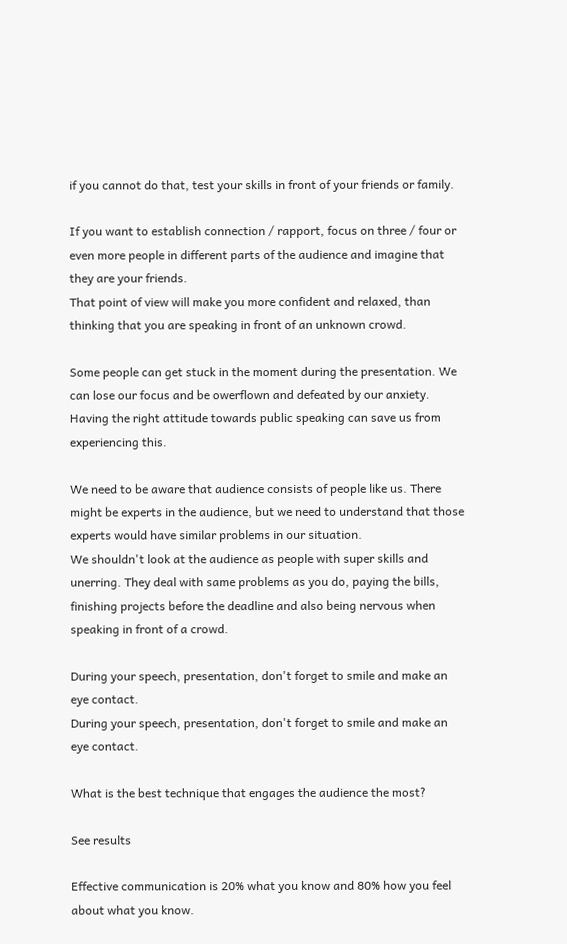if you cannot do that, test your skills in front of your friends or family.

If you want to establish connection / rapport, focus on three / four or even more people in different parts of the audience and imagine that they are your friends.
That point of view will make you more confident and relaxed, than thinking that you are speaking in front of an unknown crowd.

Some people can get stuck in the moment during the presentation. We can lose our focus and be owerflown and defeated by our anxiety. Having the right attitude towards public speaking can save us from experiencing this.

We need to be aware that audience consists of people like us. There might be experts in the audience, but we need to understand that those experts would have similar problems in our situation.
We shouldn't look at the audience as people with super skills and unerring. They deal with same problems as you do, paying the bills, finishing projects before the deadline and also being nervous when speaking in front of a crowd.

During your speech, presentation, don't forget to smile and make an eye contact.
During your speech, presentation, don't forget to smile and make an eye contact.

What is the best technique that engages the audience the most?

See results

Effective communication is 20% what you know and 80% how you feel about what you know.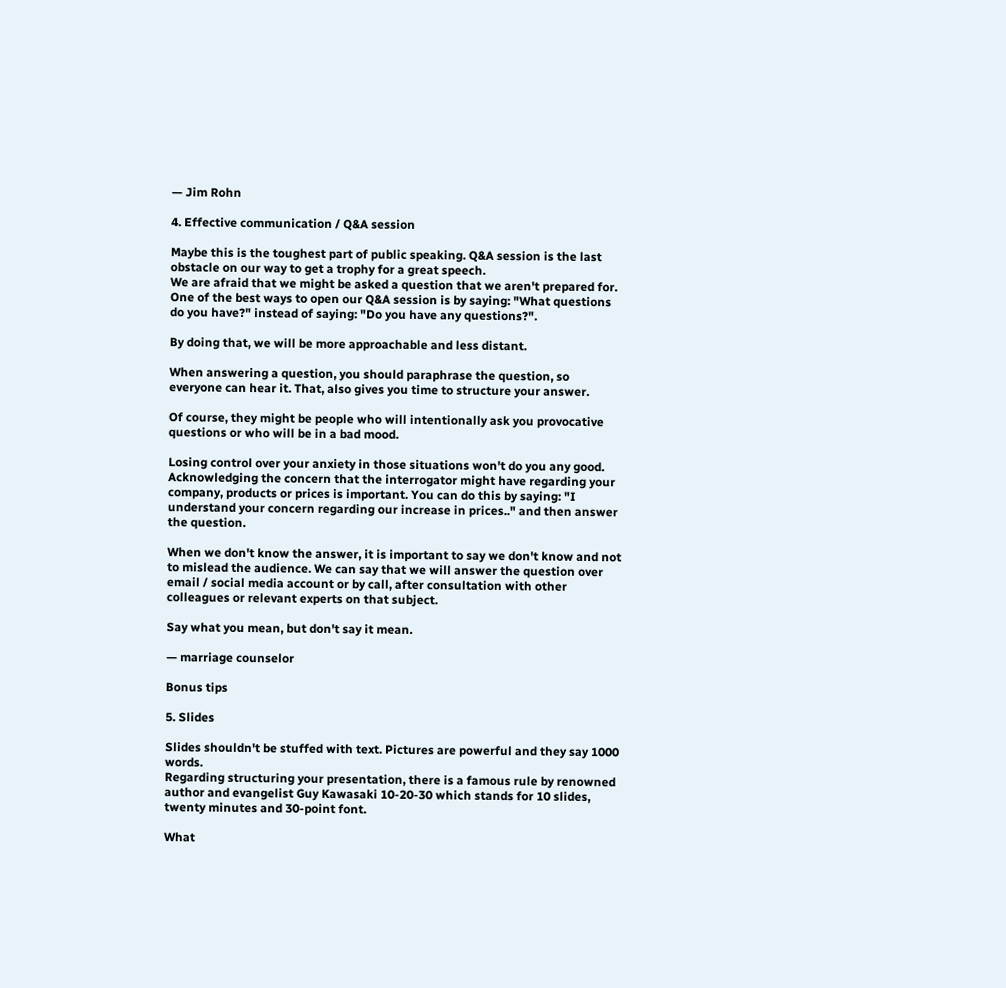— Jim Rohn

4. Effective communication / Q&A session

Maybe this is the toughest part of public speaking. Q&A session is the last obstacle on our way to get a trophy for a great speech.
We are afraid that we might be asked a question that we aren't prepared for. One of the best ways to open our Q&A session is by saying: "What questions do you have?" instead of saying: "Do you have any questions?".

By doing that, we will be more approachable and less distant.

When answering a question, you should paraphrase the question, so everyone can hear it. That, also gives you time to structure your answer.

Of course, they might be people who will intentionally ask you provocative questions or who will be in a bad mood.

Losing control over your anxiety in those situations won't do you any good. Acknowledging the concern that the interrogator might have regarding your company, products or prices is important. You can do this by saying: "I understand your concern regarding our increase in prices.." and then answer the question.

When we don't know the answer, it is important to say we don't know and not to mislead the audience. We can say that we will answer the question over email / social media account or by call, after consultation with other colleagues or relevant experts on that subject.

Say what you mean, but don't say it mean.

— marriage counselor

Bonus tips

5. Slides

Slides shouldn't be stuffed with text. Pictures are powerful and they say 1000 words.
Regarding structuring your presentation, there is a famous rule by renowned author and evangelist Guy Kawasaki 10-20-30 which stands for 10 slides, twenty minutes and 30-point font.

What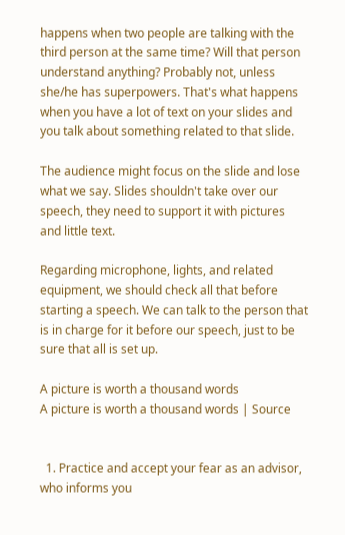happens when two people are talking with the third person at the same time? Will that person understand anything? Probably not, unless she/he has superpowers. That's what happens when you have a lot of text on your slides and you talk about something related to that slide.

The audience might focus on the slide and lose what we say. Slides shouldn't take over our speech, they need to support it with pictures and little text.

Regarding microphone, lights, and related equipment, we should check all that before starting a speech. We can talk to the person that is in charge for it before our speech, just to be sure that all is set up.

A picture is worth a thousand words
A picture is worth a thousand words | Source


  1. Practice and accept your fear as an advisor, who informs you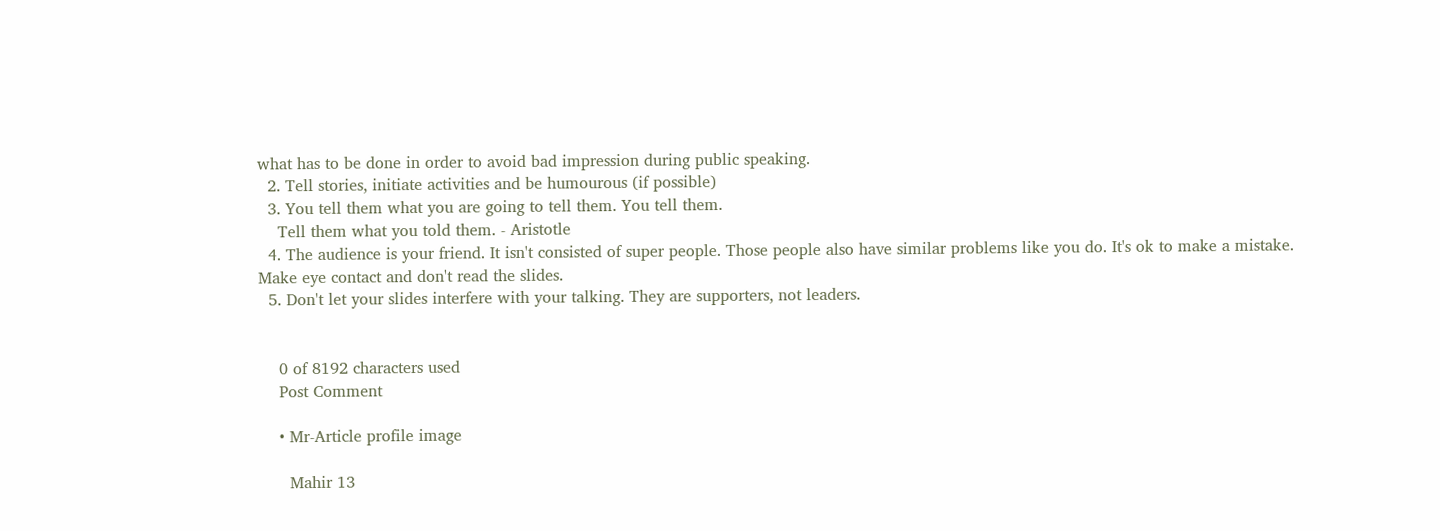what has to be done in order to avoid bad impression during public speaking.
  2. Tell stories, initiate activities and be humourous (if possible)
  3. You tell them what you are going to tell them. You tell them.
    Tell them what you told them. - Aristotle
  4. The audience is your friend. It isn't consisted of super people. Those people also have similar problems like you do. It's ok to make a mistake. Make eye contact and don't read the slides.
  5. Don't let your slides interfere with your talking. They are supporters, not leaders.


    0 of 8192 characters used
    Post Comment

    • Mr-Article profile image

      Mahir 13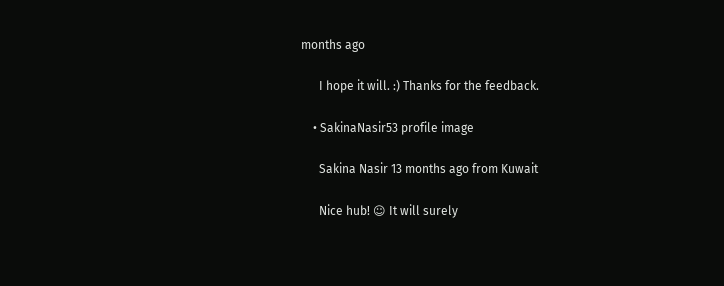months ago

      I hope it will. :) Thanks for the feedback.

    • SakinaNasir53 profile image

      Sakina Nasir 13 months ago from Kuwait

      Nice hub! ☺ It will surely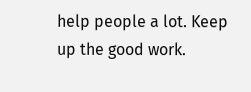help people a lot. Keep up the good work.